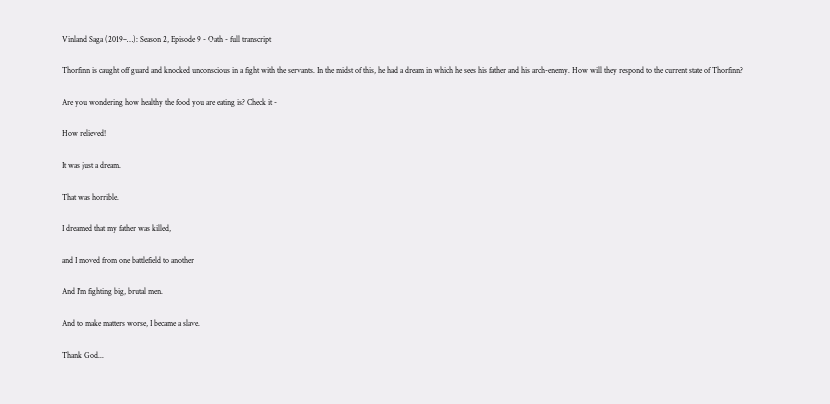Vinland Saga (2019–…): Season 2, Episode 9 - Oath - full transcript

Thorfinn is caught off guard and knocked unconscious in a fight with the servants. In the midst of this, he had a dream in which he sees his father and his arch-enemy. How will they respond to the current state of Thorfinn?

Are you wondering how healthy the food you are eating is? Check it -

How relieved!

It was just a dream.

That was horrible.

I dreamed that my father was killed,

and I moved from one battlefield to another

And I'm fighting big, brutal men.

And to make matters worse, I became a slave.

Thank God...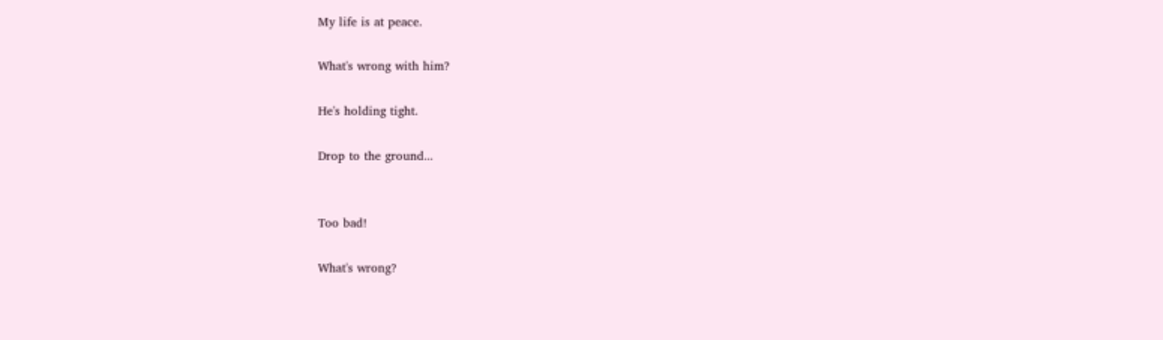My life is at peace.

What's wrong with him?

He's holding tight.

Drop to the ground...


Too bad!

What's wrong?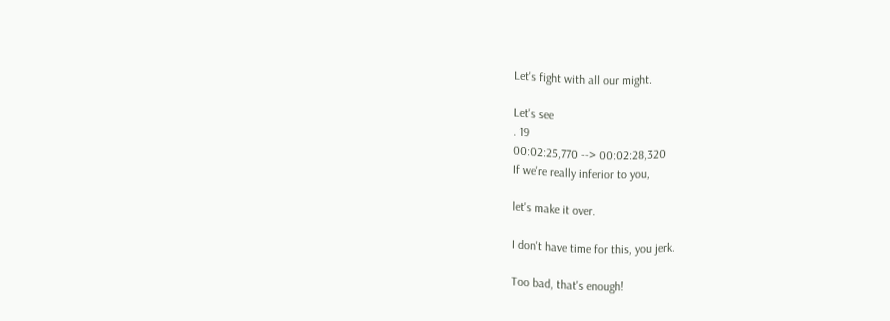Let's fight with all our might.

Let's see
. 19
00:02:25,770 --> 00:02:28,320
If we're really inferior to you,

let's make it over.

I don't have time for this, you jerk.

Too bad, that's enough!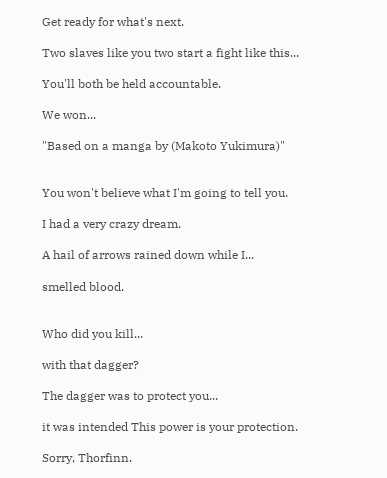Get ready for what's next.

Two slaves like you two start a fight like this...

You'll both be held accountable.

We won...

"Based on a manga by (Makoto Yukimura)"


You won't believe what I'm going to tell you.

I had a very crazy dream.

A hail of arrows rained down while I...

smelled blood.


Who did you kill...

with that dagger?

The dagger was to protect you...

it was intended This power is your protection.

Sorry, Thorfinn.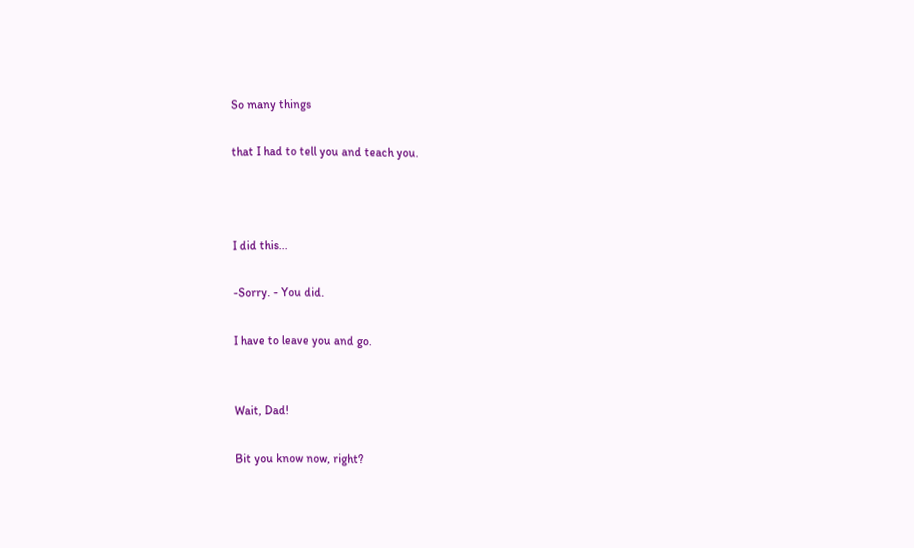So many things

that I had to tell you and teach you.



I did this...

-Sorry. - You did.

I have to leave you and go.


Wait, Dad!

Bit you know now, right?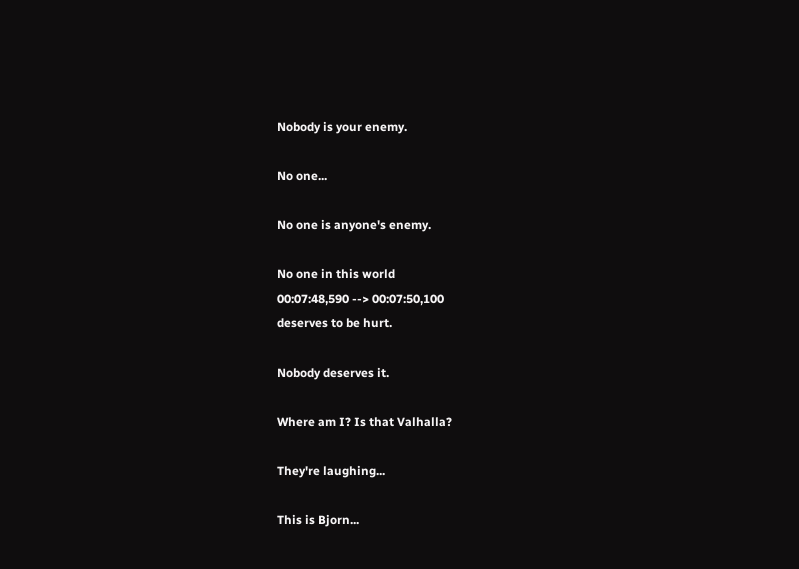Nobody is your enemy.

No one...

No one is anyone's enemy.

No one in this world
00:07:48,590 --> 00:07:50,100
deserves to be hurt.

Nobody deserves it.

Where am I? Is that Valhalla?

They're laughing...

This is Bjorn...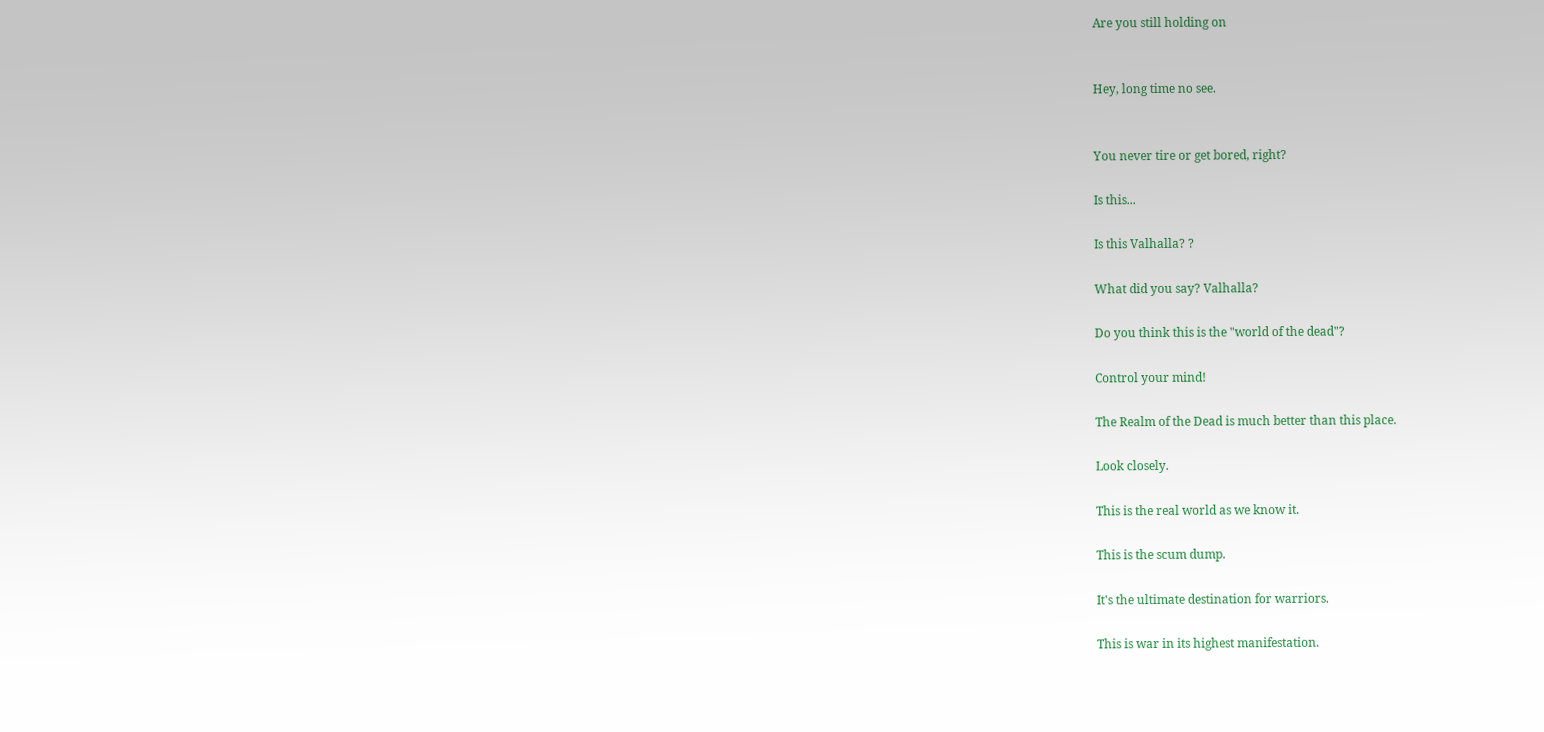Are you still holding on


Hey, long time no see.


You never tire or get bored, right?

Is this...

Is this Valhalla? ?

What did you say? Valhalla?

Do you think this is the "world of the dead"?

Control your mind!

The Realm of the Dead is much better than this place.

Look closely.

This is the real world as we know it.

This is the scum dump.

It's the ultimate destination for warriors.

This is war in its highest manifestation.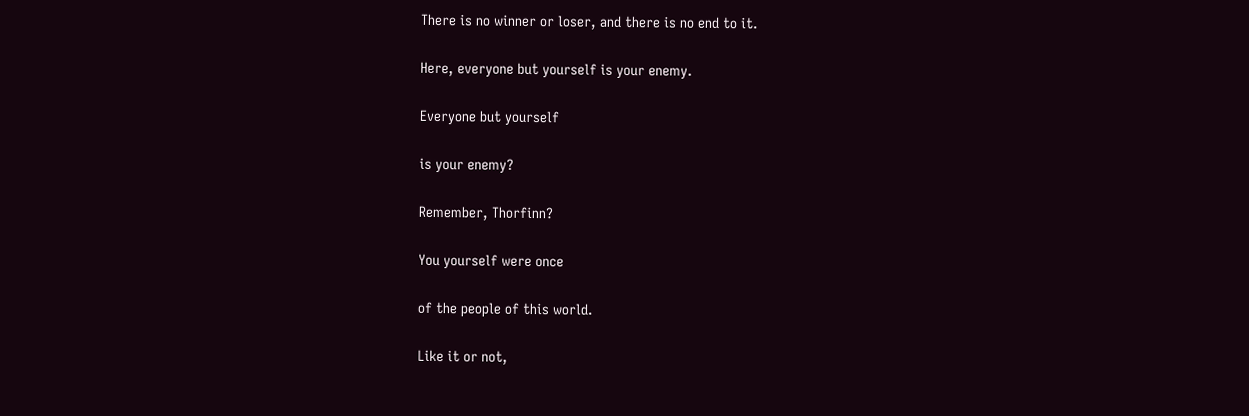There is no winner or loser, and there is no end to it.

Here, everyone but yourself is your enemy.

Everyone but yourself

is your enemy?

Remember, Thorfinn?

You yourself were once

of the people of this world.

Like it or not,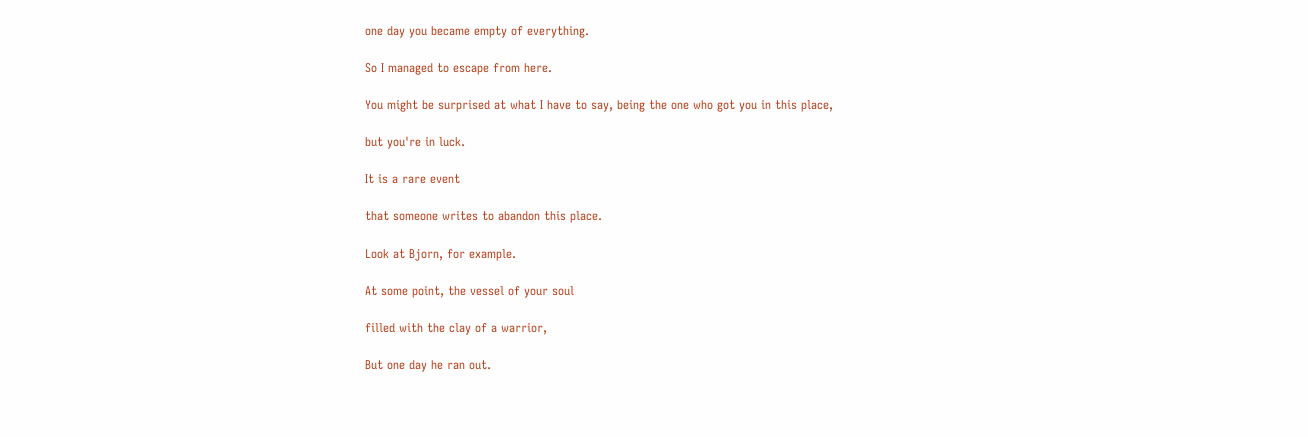one day you became empty of everything.

So I managed to escape from here.

You might be surprised at what I have to say, being the one who got you in this place,

but you're in luck.

It is a rare event

that someone writes to abandon this place.

Look at Bjorn, for example.

At some point, the vessel of your soul

filled with the clay of a warrior,

But one day he ran out.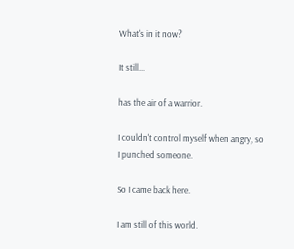What's in it now?

It still...

has the air of a warrior.

I couldn't control myself when angry, so I punched someone.

So I came back here.

I am still of this world.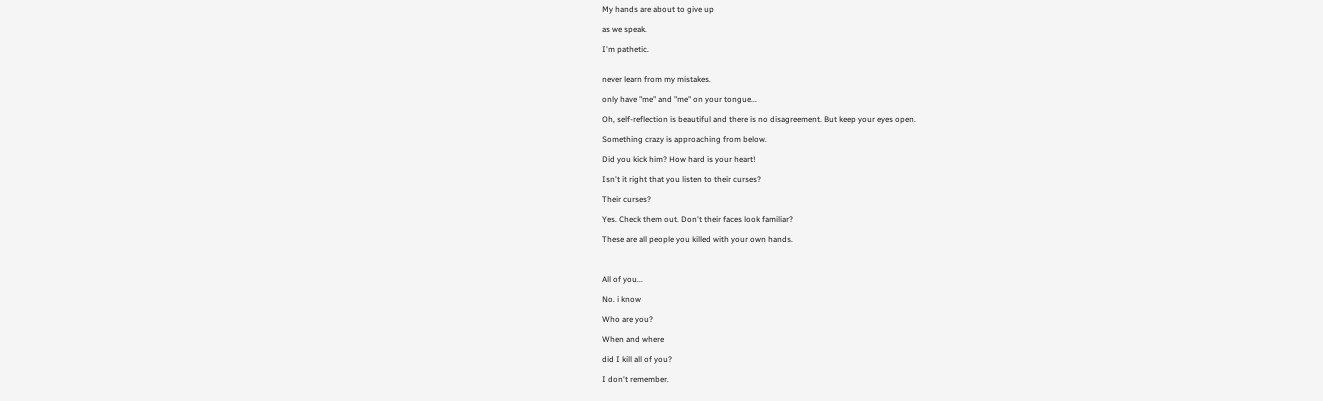My hands are about to give up

as we speak.

I'm pathetic.


never learn from my mistakes.

only have "me" and "me" on your tongue...

Oh, self-reflection is beautiful and there is no disagreement. But keep your eyes open.

Something crazy is approaching from below.

Did you kick him? How hard is your heart!

Isn't it right that you listen to their curses?

Their curses?

Yes. Check them out. Don't their faces look familiar?

These are all people you killed with your own hands.



All of you...

No. i know

Who are you?

When and where

did I kill all of you?

I don't remember.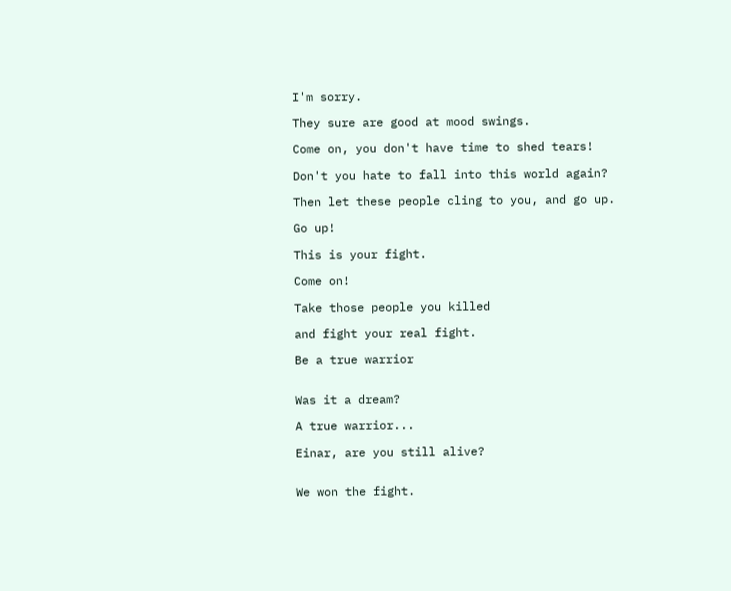I'm sorry.

They sure are good at mood swings.

Come on, you don't have time to shed tears!

Don't you hate to fall into this world again?

Then let these people cling to you, and go up.

Go up!

This is your fight.

Come on!

Take those people you killed

and fight your real fight.

Be a true warrior


Was it a dream?

A true warrior...

Einar, are you still alive?


We won the fight.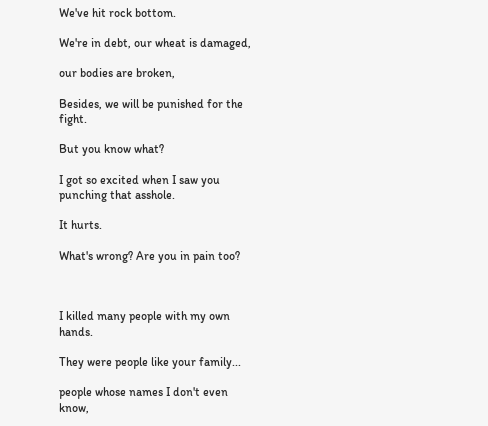We've hit rock bottom.

We're in debt, our wheat is damaged,

our bodies are broken,

Besides, we will be punished for the fight.

But you know what?

I got so excited when I saw you punching that asshole.

It hurts.

What's wrong? Are you in pain too?



I killed many people with my own hands.

They were people like your family...

people whose names I don't even know,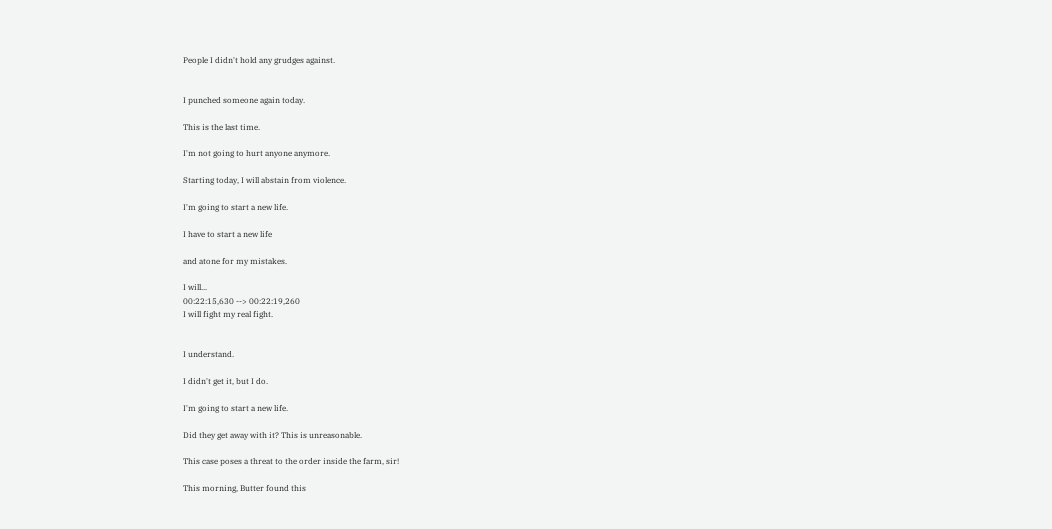People I didn't hold any grudges against.


I punched someone again today.

This is the last time.

I'm not going to hurt anyone anymore.

Starting today, I will abstain from violence.

I'm going to start a new life.

I have to start a new life

and atone for my mistakes.

I will...
00:22:15,630 --> 00:22:19,260
I will fight my real fight.


I understand.

I didn't get it, but I do.

I'm going to start a new life.

Did they get away with it? This is unreasonable.

This case poses a threat to the order inside the farm, sir!

This morning, Butter found this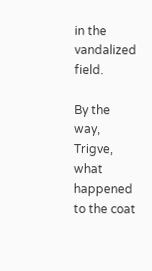in the vandalized field.

By the way, Trigve, what happened to the coat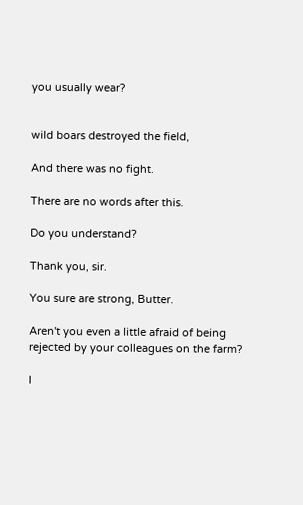you usually wear?


wild boars destroyed the field,

And there was no fight.

There are no words after this.

Do you understand?

Thank you, sir.

You sure are strong, Butter.

Aren't you even a little afraid of being rejected by your colleagues on the farm?

I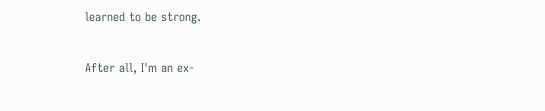learned to be strong.

After all, I'm an ex-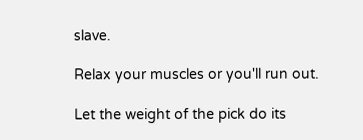slave.

Relax your muscles or you'll run out.

Let the weight of the pick do its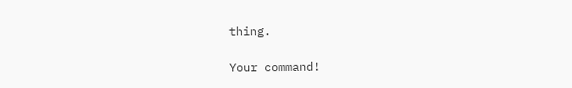thing.

Your command!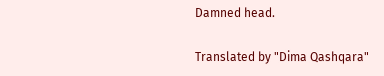Damned head.

Translated by "Dima Qashqara"